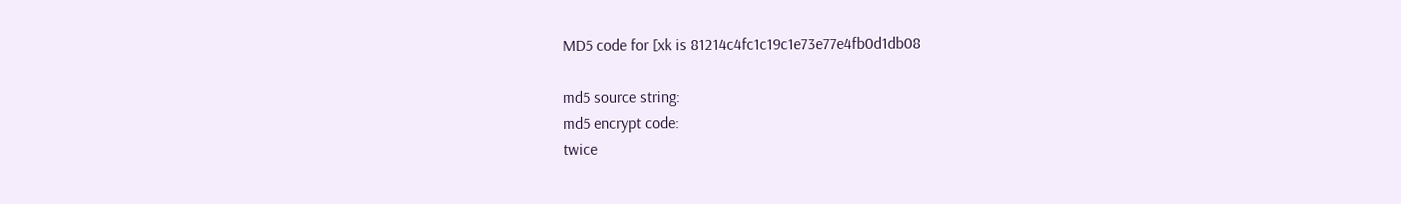MD5 code for [xk is 81214c4fc1c19c1e73e77e4fb0d1db08

md5 source string:
md5 encrypt code:
twice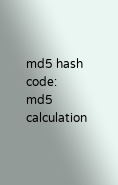md5 hash code:
md5 calculation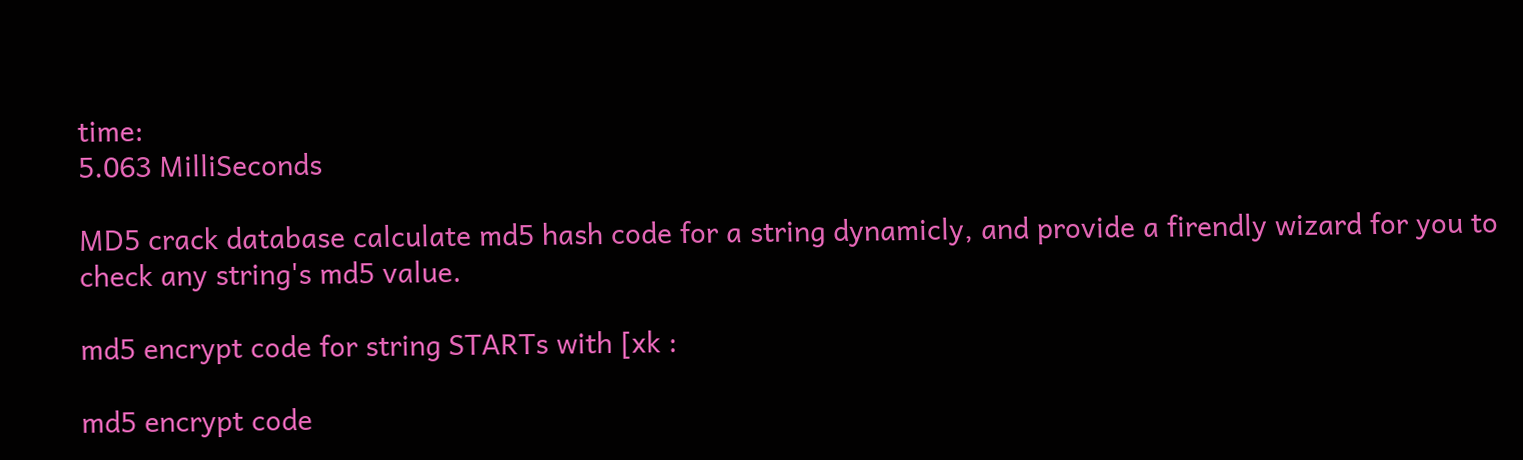time:
5.063 MilliSeconds

MD5 crack database calculate md5 hash code for a string dynamicly, and provide a firendly wizard for you to check any string's md5 value.

md5 encrypt code for string STARTs with [xk :

md5 encrypt code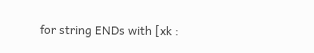for string ENDs with [xk :